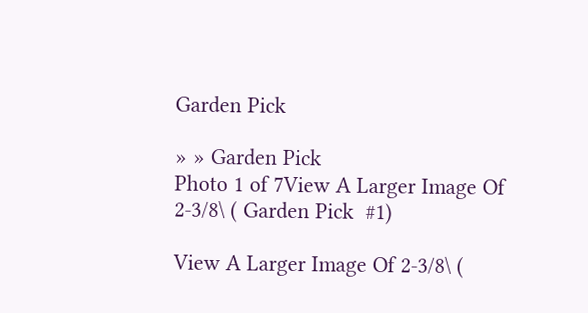Garden Pick

» » Garden Pick
Photo 1 of 7View A Larger Image Of 2-3/8\ ( Garden Pick  #1)

View A Larger Image Of 2-3/8\ (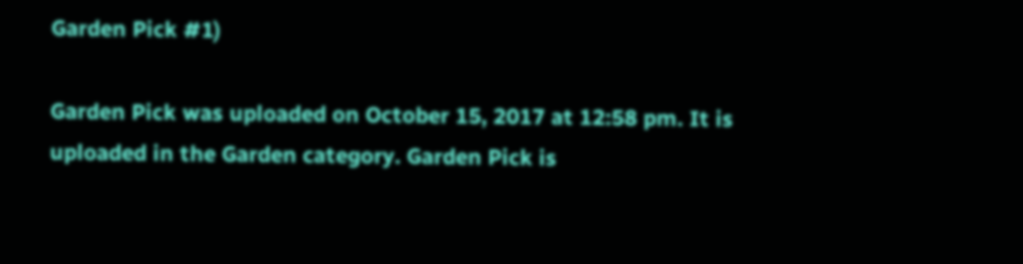Garden Pick #1)

Garden Pick was uploaded on October 15, 2017 at 12:58 pm. It is uploaded in the Garden category. Garden Pick is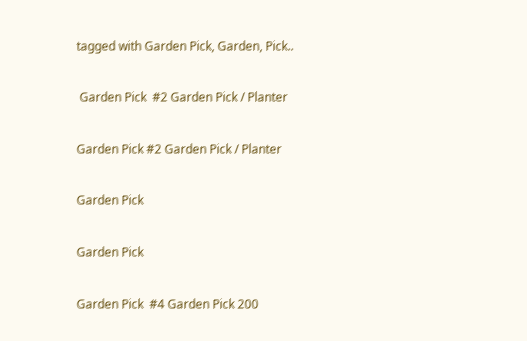tagged with Garden Pick, Garden, Pick..

 Garden Pick  #2 Garden Pick / Planter

Garden Pick #2 Garden Pick / Planter

Garden Pick

Garden Pick

Garden Pick  #4 Garden Pick 200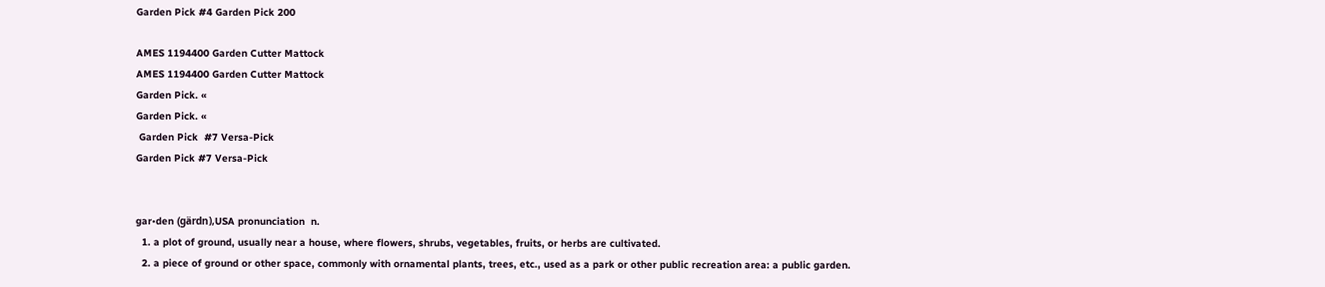Garden Pick #4 Garden Pick 200

AMES 1194400 Garden Cutter Mattock
AMES 1194400 Garden Cutter Mattock
Garden Pick. «
Garden Pick. «
 Garden Pick  #7 Versa-Pick
Garden Pick #7 Versa-Pick


gar•den (gärdn),USA pronunciation  n.
  1. a plot of ground, usually near a house, where flowers, shrubs, vegetables, fruits, or herbs are cultivated.
  2. a piece of ground or other space, commonly with ornamental plants, trees, etc., used as a park or other public recreation area: a public garden.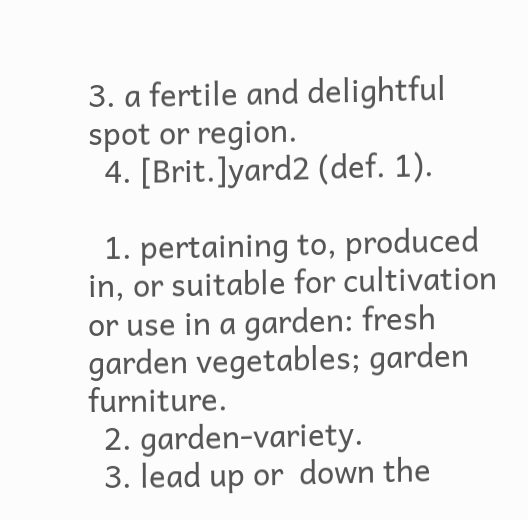3. a fertile and delightful spot or region.
  4. [Brit.]yard2 (def. 1).

  1. pertaining to, produced in, or suitable for cultivation or use in a garden: fresh garden vegetables; garden furniture.
  2. garden-variety.
  3. lead up or  down the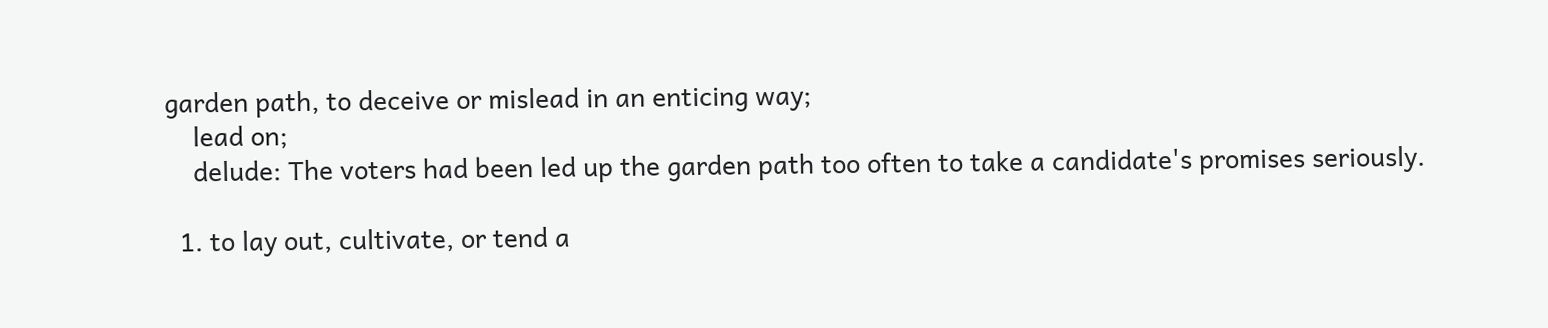garden path, to deceive or mislead in an enticing way;
    lead on;
    delude: The voters had been led up the garden path too often to take a candidate's promises seriously.

  1. to lay out, cultivate, or tend a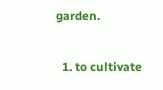garden.

  1. to cultivate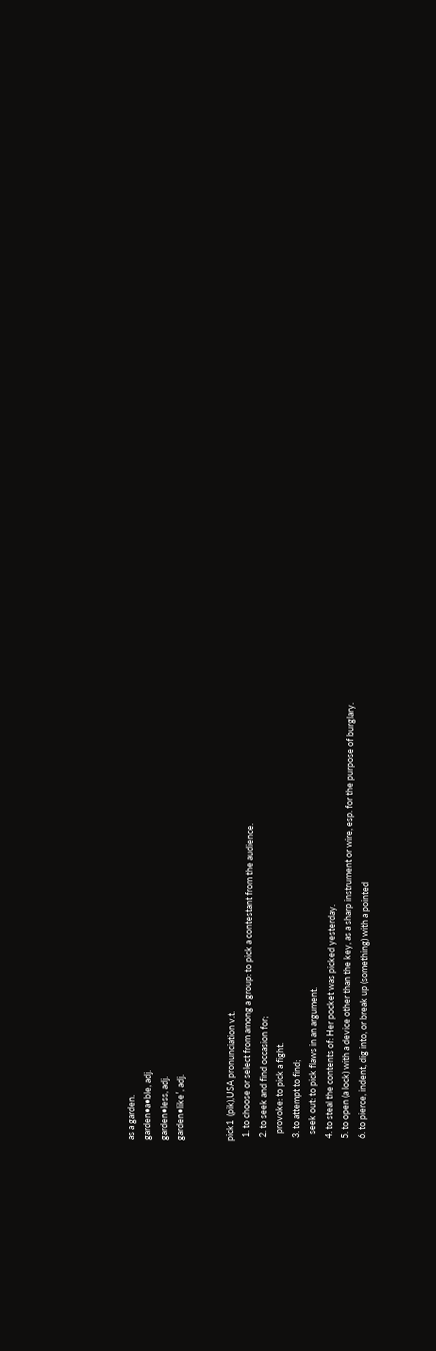as a garden.
garden•a•ble, adj.
garden•less, adj.
garden•like′, adj.


pick1  (pik),USA pronunciation v.t.
  1. to choose or select from among a group: to pick a contestant from the audience.
  2. to seek and find occasion for;
    provoke: to pick a fight.
  3. to attempt to find;
    seek out: to pick flaws in an argument.
  4. to steal the contents of: Her pocket was picked yesterday.
  5. to open (a lock) with a device other than the key, as a sharp instrument or wire, esp. for the purpose of burglary.
  6. to pierce, indent, dig into, or break up (something) with a pointed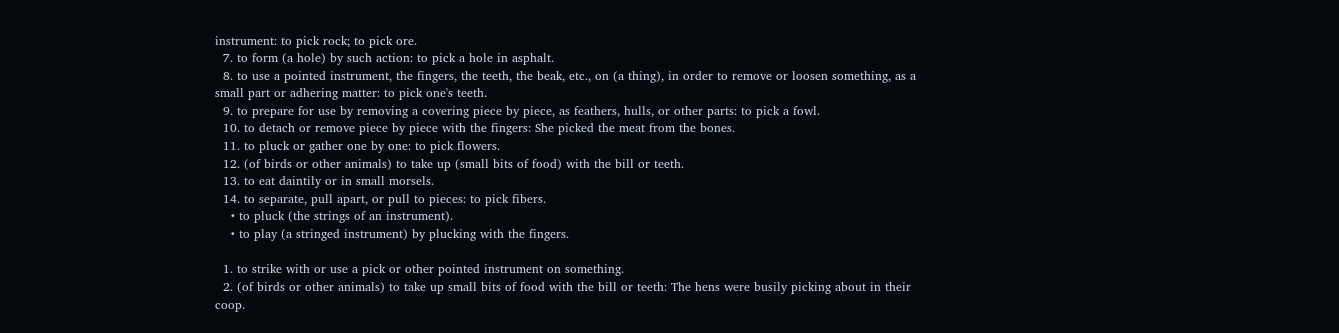instrument: to pick rock; to pick ore.
  7. to form (a hole) by such action: to pick a hole in asphalt.
  8. to use a pointed instrument, the fingers, the teeth, the beak, etc., on (a thing), in order to remove or loosen something, as a small part or adhering matter: to pick one's teeth.
  9. to prepare for use by removing a covering piece by piece, as feathers, hulls, or other parts: to pick a fowl.
  10. to detach or remove piece by piece with the fingers: She picked the meat from the bones.
  11. to pluck or gather one by one: to pick flowers.
  12. (of birds or other animals) to take up (small bits of food) with the bill or teeth.
  13. to eat daintily or in small morsels.
  14. to separate, pull apart, or pull to pieces: to pick fibers.
    • to pluck (the strings of an instrument).
    • to play (a stringed instrument) by plucking with the fingers.

  1. to strike with or use a pick or other pointed instrument on something.
  2. (of birds or other animals) to take up small bits of food with the bill or teeth: The hens were busily picking about in their coop.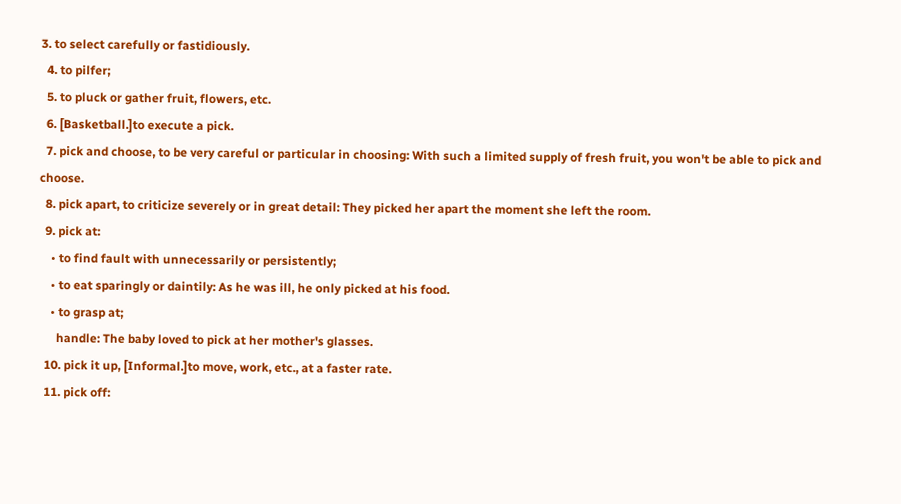3. to select carefully or fastidiously.
  4. to pilfer;
  5. to pluck or gather fruit, flowers, etc.
  6. [Basketball.]to execute a pick.
  7. pick and choose, to be very careful or particular in choosing: With such a limited supply of fresh fruit, you won't be able to pick and choose.
  8. pick apart, to criticize severely or in great detail: They picked her apart the moment she left the room.
  9. pick at:
    • to find fault with unnecessarily or persistently;
    • to eat sparingly or daintily: As he was ill, he only picked at his food.
    • to grasp at;
      handle: The baby loved to pick at her mother's glasses.
  10. pick it up, [Informal.]to move, work, etc., at a faster rate.
  11. pick off: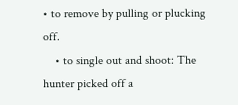• to remove by pulling or plucking off.
    • to single out and shoot: The hunter picked off a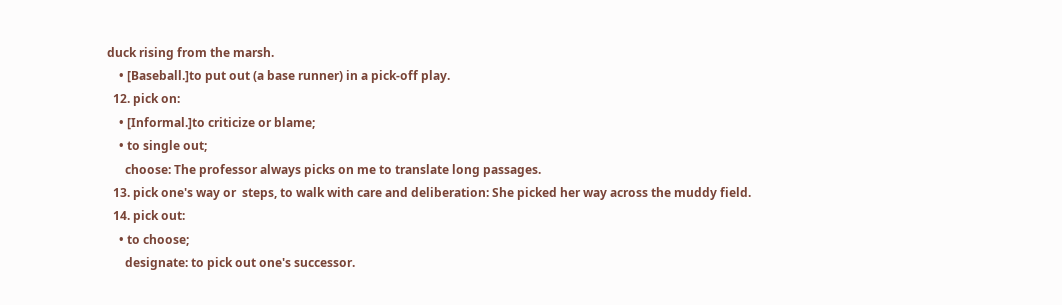duck rising from the marsh.
    • [Baseball.]to put out (a base runner) in a pick-off play.
  12. pick on:
    • [Informal.]to criticize or blame;
    • to single out;
      choose: The professor always picks on me to translate long passages.
  13. pick one's way or  steps, to walk with care and deliberation: She picked her way across the muddy field.
  14. pick out:
    • to choose;
      designate: to pick out one's successor.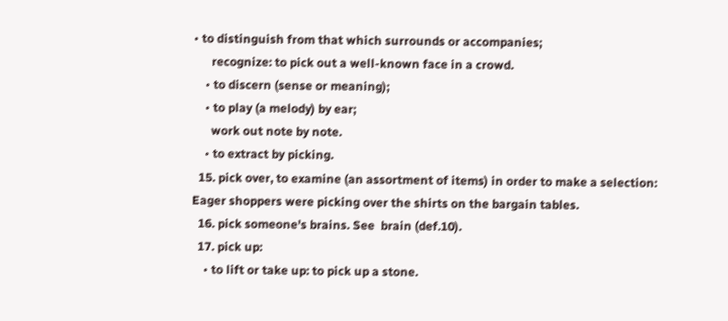• to distinguish from that which surrounds or accompanies;
      recognize: to pick out a well-known face in a crowd.
    • to discern (sense or meaning);
    • to play (a melody) by ear;
      work out note by note.
    • to extract by picking.
  15. pick over, to examine (an assortment of items) in order to make a selection: Eager shoppers were picking over the shirts on the bargain tables.
  16. pick someone's brains. See  brain (def.10).
  17. pick up:
    • to lift or take up: to pick up a stone.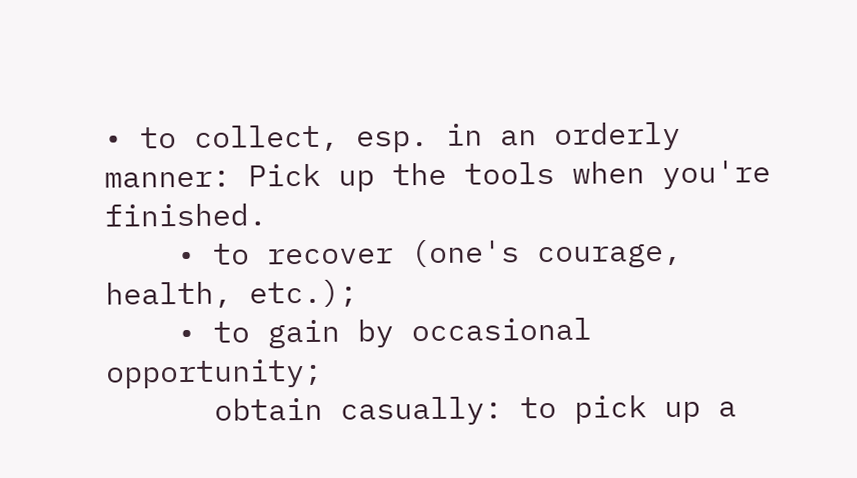• to collect, esp. in an orderly manner: Pick up the tools when you're finished.
    • to recover (one's courage, health, etc.);
    • to gain by occasional opportunity;
      obtain casually: to pick up a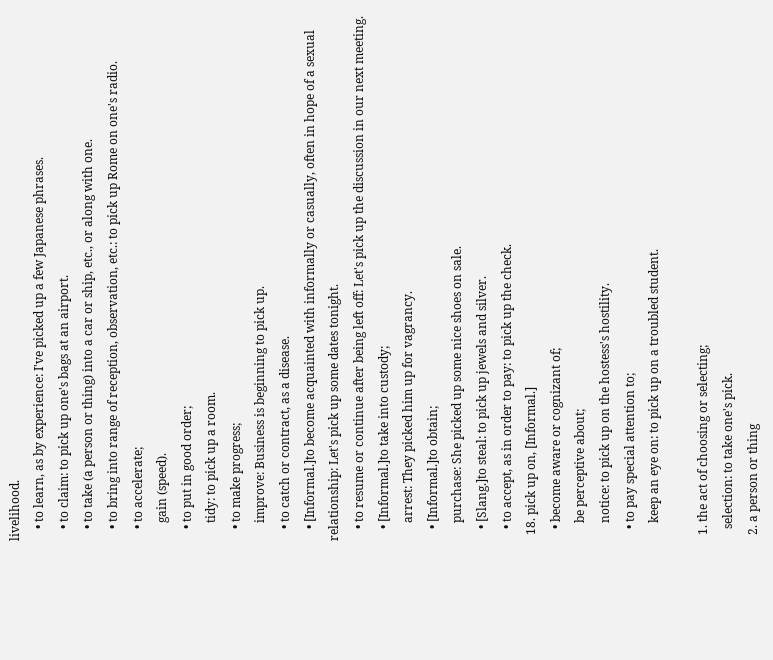livelihood.
    • to learn, as by experience: I've picked up a few Japanese phrases.
    • to claim: to pick up one's bags at an airport.
    • to take (a person or thing) into a car or ship, etc., or along with one.
    • to bring into range of reception, observation, etc.: to pick up Rome on one's radio.
    • to accelerate;
      gain (speed).
    • to put in good order;
      tidy: to pick up a room.
    • to make progress;
      improve: Business is beginning to pick up.
    • to catch or contract, as a disease.
    • [Informal.]to become acquainted with informally or casually, often in hope of a sexual relationship: Let's pick up some dates tonight.
    • to resume or continue after being left off: Let's pick up the discussion in our next meeting.
    • [Informal.]to take into custody;
      arrest: They picked him up for vagrancy.
    • [Informal.]to obtain;
      purchase: She picked up some nice shoes on sale.
    • [Slang.]to steal: to pick up jewels and silver.
    • to accept, as in order to pay: to pick up the check.
  18. pick up on, [Informal.]
    • become aware or cognizant of;
      be perceptive about;
      notice: to pick up on the hostess's hostility.
    • to pay special attention to;
      keep an eye on: to pick up on a troubled student.

  1. the act of choosing or selecting;
    selection: to take one's pick.
  2. a person or thing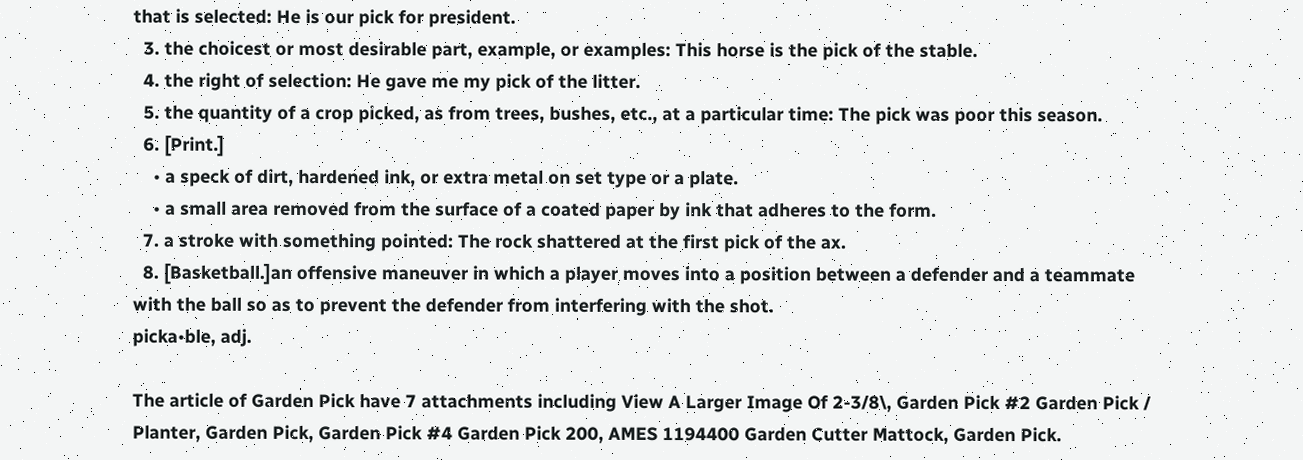that is selected: He is our pick for president.
  3. the choicest or most desirable part, example, or examples: This horse is the pick of the stable.
  4. the right of selection: He gave me my pick of the litter.
  5. the quantity of a crop picked, as from trees, bushes, etc., at a particular time: The pick was poor this season.
  6. [Print.]
    • a speck of dirt, hardened ink, or extra metal on set type or a plate.
    • a small area removed from the surface of a coated paper by ink that adheres to the form.
  7. a stroke with something pointed: The rock shattered at the first pick of the ax.
  8. [Basketball.]an offensive maneuver in which a player moves into a position between a defender and a teammate with the ball so as to prevent the defender from interfering with the shot.
picka•ble, adj.

The article of Garden Pick have 7 attachments including View A Larger Image Of 2-3/8\, Garden Pick #2 Garden Pick / Planter, Garden Pick, Garden Pick #4 Garden Pick 200, AMES 1194400 Garden Cutter Mattock, Garden Pick.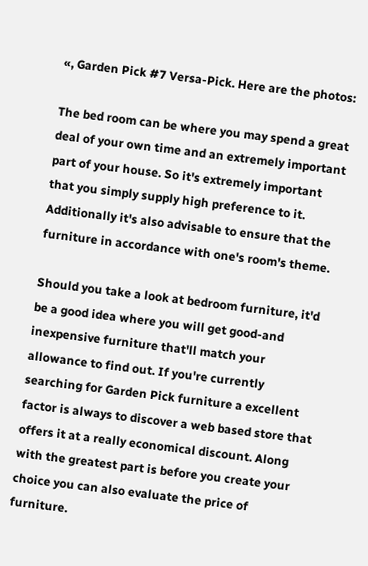«, Garden Pick #7 Versa-Pick. Here are the photos:

The bed room can be where you may spend a great deal of your own time and an extremely important part of your house. So it's extremely important that you simply supply high preference to it. Additionally it's also advisable to ensure that the furniture in accordance with one's room's theme.

Should you take a look at bedroom furniture, it'd be a good idea where you will get good-and inexpensive furniture that'll match your allowance to find out. If you're currently searching for Garden Pick furniture a excellent factor is always to discover a web based store that offers it at a really economical discount. Along with the greatest part is before you create your choice you can also evaluate the price of furniture.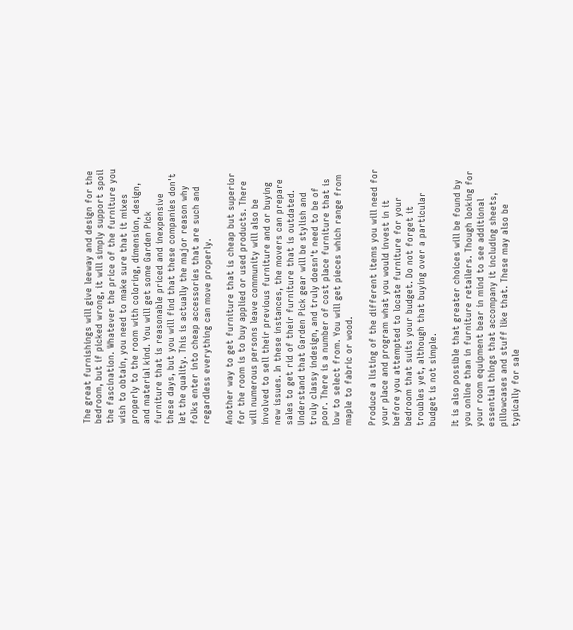The great furnishings will give leeway and design for the bedroom, but if picked wrong, it will simply support spoil the fascination. Whatever the price of the furniture you wish to obtain, you need to make sure that it mixes properly to the room with coloring, dimension, design, and material kind. You will get some Garden Pick furniture that is reasonable priced and inexpensive these days, but you will find that these companies don't let the quality. This is actually the major reason why folks enter into cheap accessories that are such and regardless everything can move properly.

Another way to get furniture that is cheap but superior for the room is to buy applied or used products. There will numerous persons leave community will also be involved to sell their previous furniture and or buying new issues. In these instances, the movers can prepare sales to get rid of their furniture that is outdated. Understand that Garden Pick gear will be stylish and truly classy indesign, and truly doesn't need to be of poor. There is a number of cost place furniture that is low to select from. You will get pieces which range from maple to fabric or wood.

Produce a listing of the different items you will need for your place and program what you would invest in it before you attempted to locate furniture for your bedroom that suits your budget. Do not forget it troubles yet, although that buying over a particular budget is not simple.

It is also possible that greater choices will be found by you online than in furniture retailers. Though looking for your room equipment bear in mind to see additional essential things that accompany it including sheets, pillowcases and stuff like that. These may also be typically for sale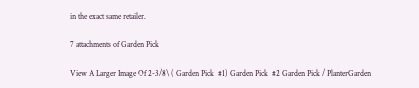in the exact same retailer.

7 attachments of Garden Pick

View A Larger Image Of 2-3/8\ ( Garden Pick  #1) Garden Pick  #2 Garden Pick / PlanterGarden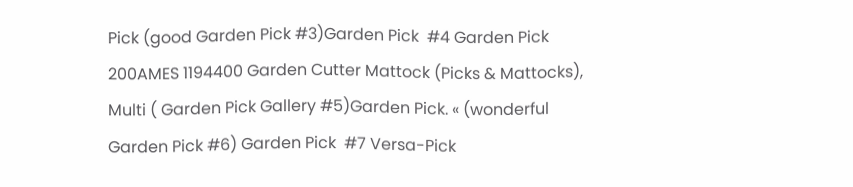Pick (good Garden Pick #3)Garden Pick  #4 Garden Pick 200AMES 1194400 Garden Cutter Mattock (Picks & Mattocks), Multi ( Garden Pick Gallery #5)Garden Pick. « (wonderful Garden Pick #6) Garden Pick  #7 Versa-Pick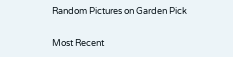Random Pictures on Garden Pick

Most Recent